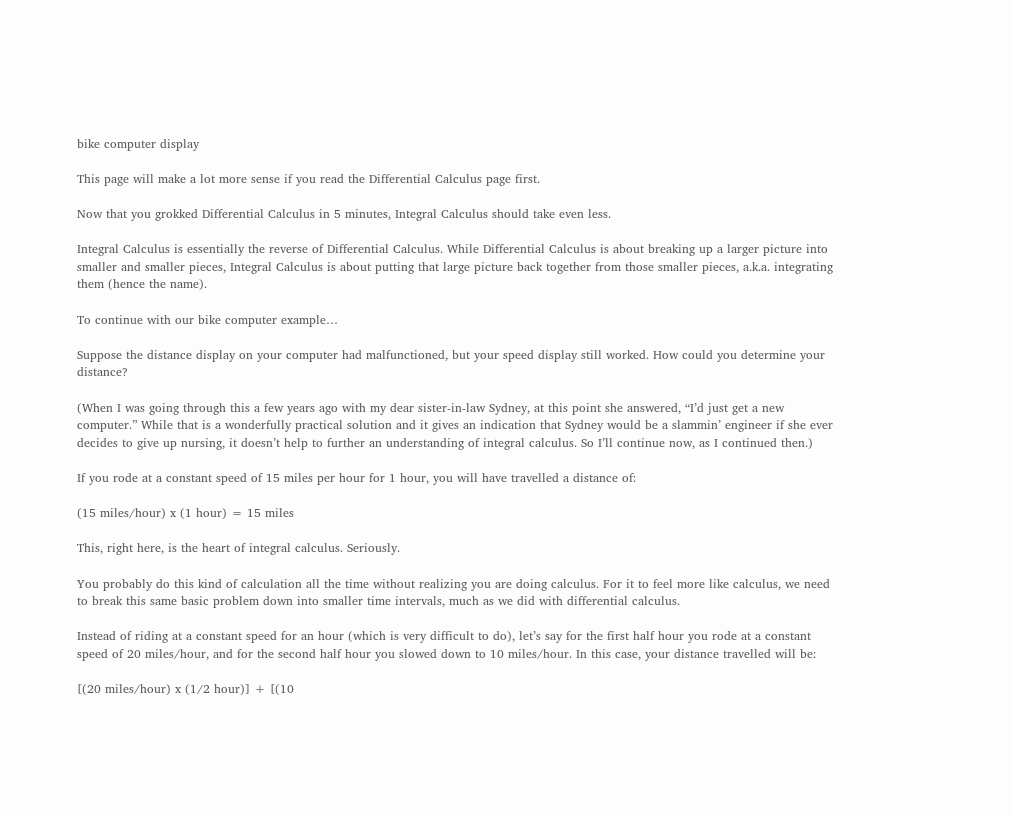bike computer display

This page will make a lot more sense if you read the Differential Calculus page first.

Now that you grokked Differential Calculus in 5 minutes, Integral Calculus should take even less.

Integral Calculus is essentially the reverse of Differential Calculus. While Differential Calculus is about breaking up a larger picture into smaller and smaller pieces, Integral Calculus is about putting that large picture back together from those smaller pieces, a.k.a. integrating them (hence the name).

To continue with our bike computer example…

Suppose the distance display on your computer had malfunctioned, but your speed display still worked. How could you determine your distance?

(When I was going through this a few years ago with my dear sister-in-law Sydney, at this point she answered, “I’d just get a new computer.” While that is a wonderfully practical solution and it gives an indication that Sydney would be a slammin’ engineer if she ever decides to give up nursing, it doesn’t help to further an understanding of integral calculus. So I’ll continue now, as I continued then.)

If you rode at a constant speed of 15 miles per hour for 1 hour, you will have travelled a distance of:

(15 miles/hour) x (1 hour) = 15 miles

This, right here, is the heart of integral calculus. Seriously.

You probably do this kind of calculation all the time without realizing you are doing calculus. For it to feel more like calculus, we need to break this same basic problem down into smaller time intervals, much as we did with differential calculus.

Instead of riding at a constant speed for an hour (which is very difficult to do), let’s say for the first half hour you rode at a constant speed of 20 miles/hour, and for the second half hour you slowed down to 10 miles/hour. In this case, your distance travelled will be:

[(20 miles/hour) x (1/2 hour)] + [(10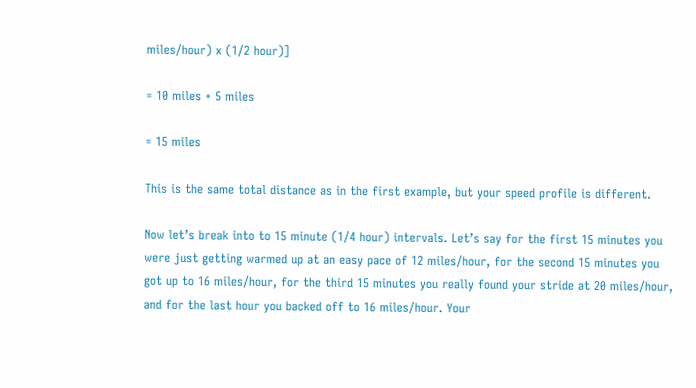miles/hour) x (1/2 hour)]

= 10 miles + 5 miles

= 15 miles

This is the same total distance as in the first example, but your speed profile is different.

Now let’s break into to 15 minute (1/4 hour) intervals. Let’s say for the first 15 minutes you were just getting warmed up at an easy pace of 12 miles/hour, for the second 15 minutes you got up to 16 miles/hour, for the third 15 minutes you really found your stride at 20 miles/hour, and for the last hour you backed off to 16 miles/hour. Your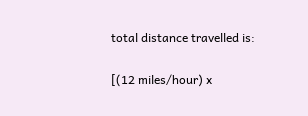total distance travelled is:

[(12 miles/hour) x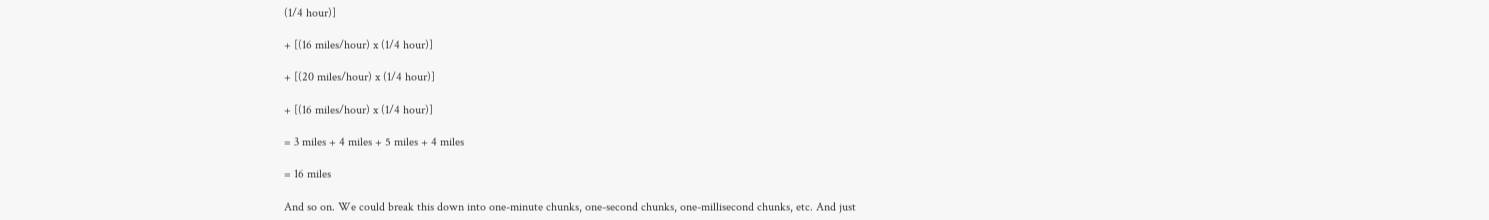(1/4 hour)]

+ [(16 miles/hour) x (1/4 hour)]

+ [(20 miles/hour) x (1/4 hour)]

+ [(16 miles/hour) x (1/4 hour)]

= 3 miles + 4 miles + 5 miles + 4 miles

= 16 miles

And so on. We could break this down into one-minute chunks, one-second chunks, one-millisecond chunks, etc. And just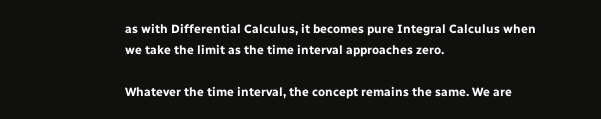as with Differential Calculus, it becomes pure Integral Calculus when we take the limit as the time interval approaches zero.

Whatever the time interval, the concept remains the same. We are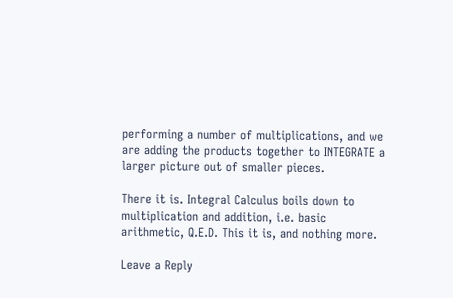performing a number of multiplications, and we are adding the products together to INTEGRATE a larger picture out of smaller pieces.

There it is. Integral Calculus boils down to multiplication and addition, i.e. basic arithmetic, Q.E.D. This it is, and nothing more.

Leave a Reply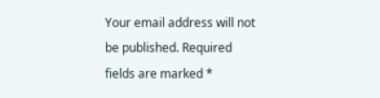Your email address will not be published. Required fields are marked *